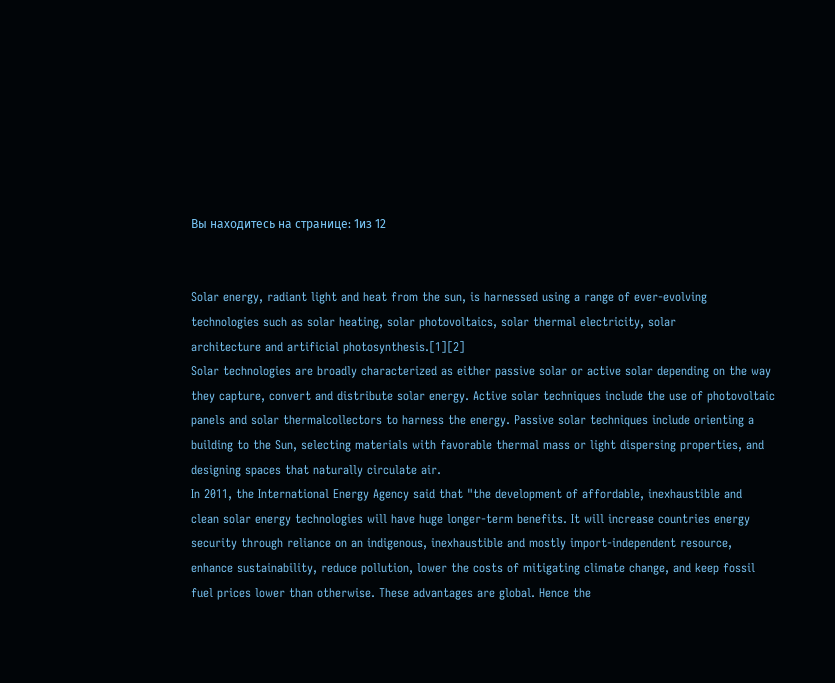Вы находитесь на странице: 1из 12


Solar energy, radiant light and heat from the sun, is harnessed using a range of ever-evolving
technologies such as solar heating, solar photovoltaics, solar thermal electricity, solar
architecture and artificial photosynthesis.[1][2]
Solar technologies are broadly characterized as either passive solar or active solar depending on the way
they capture, convert and distribute solar energy. Active solar techniques include the use of photovoltaic
panels and solar thermalcollectors to harness the energy. Passive solar techniques include orienting a
building to the Sun, selecting materials with favorable thermal mass or light dispersing properties, and
designing spaces that naturally circulate air.
In 2011, the International Energy Agency said that "the development of affordable, inexhaustible and
clean solar energy technologies will have huge longer-term benefits. It will increase countries energy
security through reliance on an indigenous, inexhaustible and mostly import-independent resource,
enhance sustainability, reduce pollution, lower the costs of mitigating climate change, and keep fossil
fuel prices lower than otherwise. These advantages are global. Hence the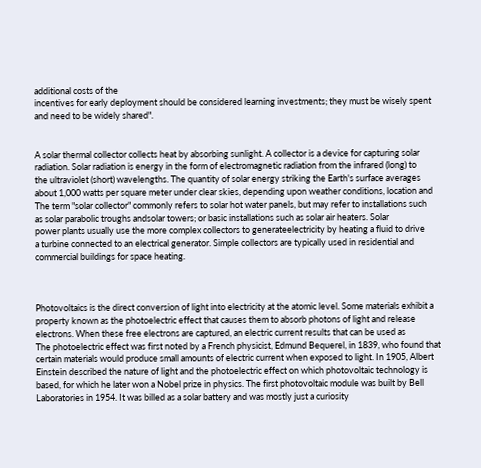additional costs of the
incentives for early deployment should be considered learning investments; they must be wisely spent
and need to be widely shared".


A solar thermal collector collects heat by absorbing sunlight. A collector is a device for capturing solar
radiation. Solar radiation is energy in the form of electromagnetic radiation from the infrared (long) to
the ultraviolet (short) wavelengths. The quantity of solar energy striking the Earth's surface averages
about 1,000 watts per square meter under clear skies, depending upon weather conditions, location and
The term "solar collector" commonly refers to solar hot water panels, but may refer to installations such
as solar parabolic troughs andsolar towers; or basic installations such as solar air heaters. Solar
power plants usually use the more complex collectors to generateelectricity by heating a fluid to drive
a turbine connected to an electrical generator. Simple collectors are typically used in residential and
commercial buildings for space heating.



Photovoltaics is the direct conversion of light into electricity at the atomic level. Some materials exhibit a
property known as the photoelectric effect that causes them to absorb photons of light and release
electrons. When these free electrons are captured, an electric current results that can be used as
The photoelectric effect was first noted by a French physicist, Edmund Bequerel, in 1839, who found that
certain materials would produce small amounts of electric current when exposed to light. In 1905, Albert
Einstein described the nature of light and the photoelectric effect on which photovoltaic technology is
based, for which he later won a Nobel prize in physics. The first photovoltaic module was built by Bell
Laboratories in 1954. It was billed as a solar battery and was mostly just a curiosity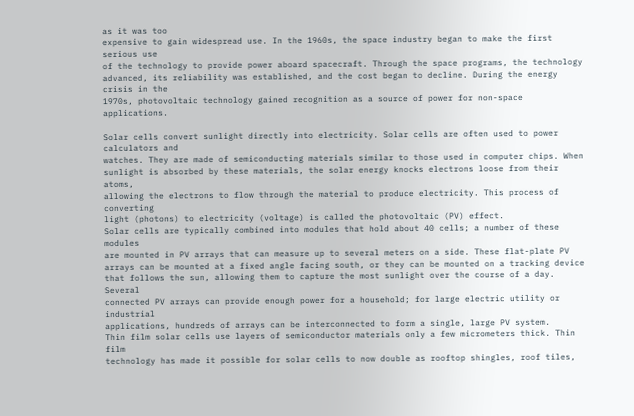as it was too
expensive to gain widespread use. In the 1960s, the space industry began to make the first serious use
of the technology to provide power aboard spacecraft. Through the space programs, the technology
advanced, its reliability was established, and the cost began to decline. During the energy crisis in the
1970s, photovoltaic technology gained recognition as a source of power for non-space applications.

Solar cells convert sunlight directly into electricity. Solar cells are often used to power calculators and
watches. They are made of semiconducting materials similar to those used in computer chips. When
sunlight is absorbed by these materials, the solar energy knocks electrons loose from their atoms,
allowing the electrons to flow through the material to produce electricity. This process of converting
light (photons) to electricity (voltage) is called the photovoltaic (PV) effect.
Solar cells are typically combined into modules that hold about 40 cells; a number of these modules
are mounted in PV arrays that can measure up to several meters on a side. These flat-plate PV
arrays can be mounted at a fixed angle facing south, or they can be mounted on a tracking device
that follows the sun, allowing them to capture the most sunlight over the course of a day. Several
connected PV arrays can provide enough power for a household; for large electric utility or industrial
applications, hundreds of arrays can be interconnected to form a single, large PV system.
Thin film solar cells use layers of semiconductor materials only a few micrometers thick. Thin film
technology has made it possible for solar cells to now double as rooftop shingles, roof tiles,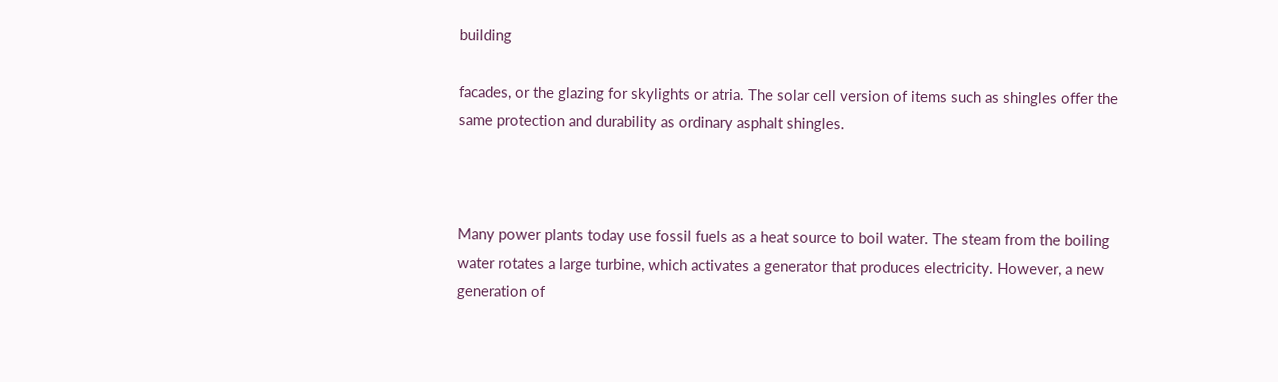building

facades, or the glazing for skylights or atria. The solar cell version of items such as shingles offer the
same protection and durability as ordinary asphalt shingles.



Many power plants today use fossil fuels as a heat source to boil water. The steam from the boiling
water rotates a large turbine, which activates a generator that produces electricity. However, a new
generation of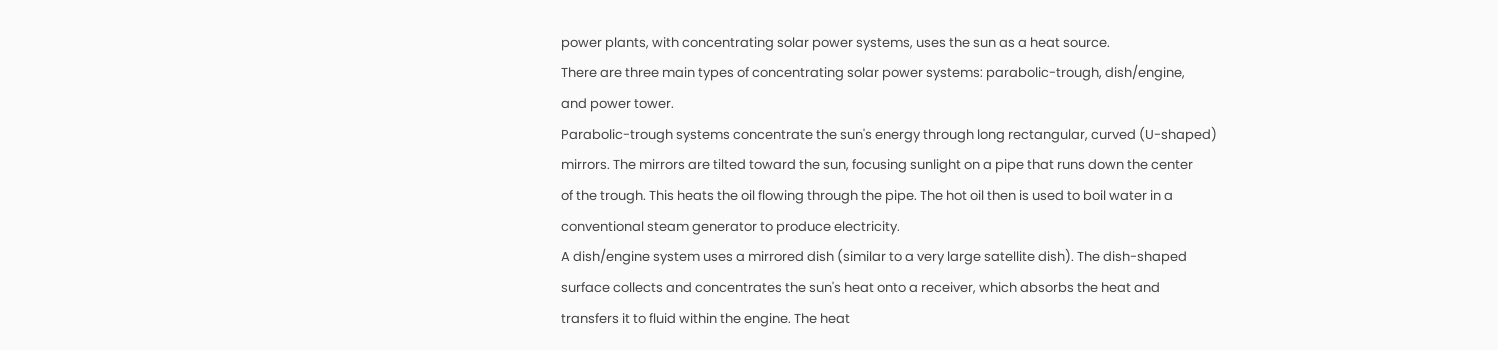power plants, with concentrating solar power systems, uses the sun as a heat source.
There are three main types of concentrating solar power systems: parabolic-trough, dish/engine,
and power tower.
Parabolic-trough systems concentrate the sun's energy through long rectangular, curved (U-shaped)
mirrors. The mirrors are tilted toward the sun, focusing sunlight on a pipe that runs down the center
of the trough. This heats the oil flowing through the pipe. The hot oil then is used to boil water in a
conventional steam generator to produce electricity.
A dish/engine system uses a mirrored dish (similar to a very large satellite dish). The dish-shaped
surface collects and concentrates the sun's heat onto a receiver, which absorbs the heat and
transfers it to fluid within the engine. The heat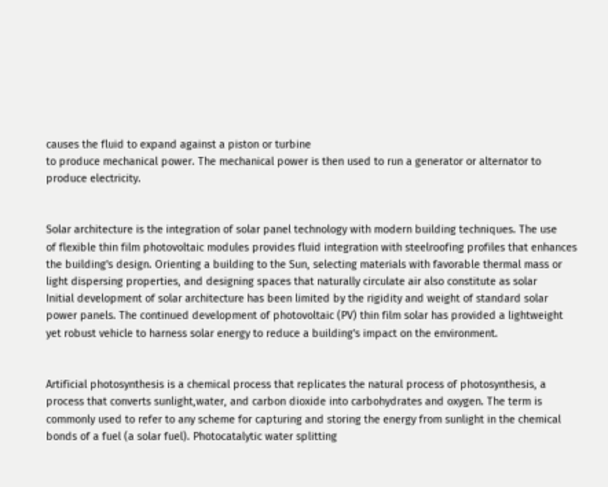causes the fluid to expand against a piston or turbine
to produce mechanical power. The mechanical power is then used to run a generator or alternator to
produce electricity.


Solar architecture is the integration of solar panel technology with modern building techniques. The use
of flexible thin film photovoltaic modules provides fluid integration with steelroofing profiles that enhances
the building's design. Orienting a building to the Sun, selecting materials with favorable thermal mass or
light dispersing properties, and designing spaces that naturally circulate air also constitute as solar
Initial development of solar architecture has been limited by the rigidity and weight of standard solar
power panels. The continued development of photovoltaic (PV) thin film solar has provided a lightweight
yet robust vehicle to harness solar energy to reduce a building's impact on the environment.


Artificial photosynthesis is a chemical process that replicates the natural process of photosynthesis, a
process that converts sunlight,water, and carbon dioxide into carbohydrates and oxygen. The term is
commonly used to refer to any scheme for capturing and storing the energy from sunlight in the chemical
bonds of a fuel (a solar fuel). Photocatalytic water splitting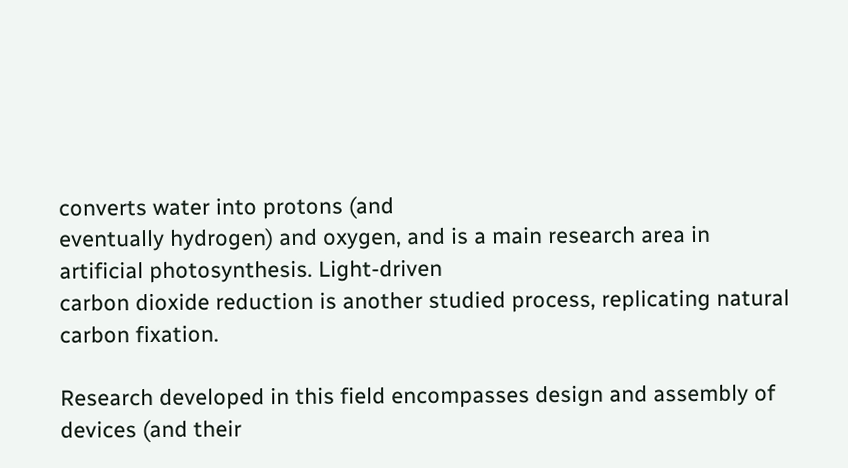converts water into protons (and
eventually hydrogen) and oxygen, and is a main research area in artificial photosynthesis. Light-driven
carbon dioxide reduction is another studied process, replicating natural carbon fixation.

Research developed in this field encompasses design and assembly of devices (and their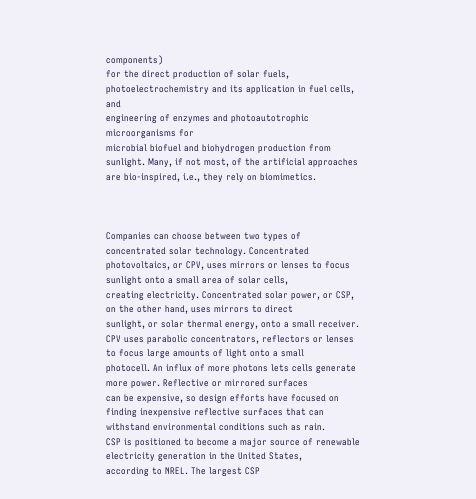components)
for the direct production of solar fuels, photoelectrochemistry and its application in fuel cells, and
engineering of enzymes and photoautotrophic microorganisms for
microbial biofuel and biohydrogen production from sunlight. Many, if not most, of the artificial approaches
are bio-inspired, i.e., they rely on biomimetics.



Companies can choose between two types of concentrated solar technology. Concentrated
photovoltaics, or CPV, uses mirrors or lenses to focus sunlight onto a small area of solar cells,
creating electricity. Concentrated solar power, or CSP, on the other hand, uses mirrors to direct
sunlight, or solar thermal energy, onto a small receiver.
CPV uses parabolic concentrators, reflectors or lenses to focus large amounts of light onto a small
photocell. An influx of more photons lets cells generate more power. Reflective or mirrored surfaces
can be expensive, so design efforts have focused on finding inexpensive reflective surfaces that can
withstand environmental conditions such as rain.
CSP is positioned to become a major source of renewable electricity generation in the United States,
according to NREL. The largest CSP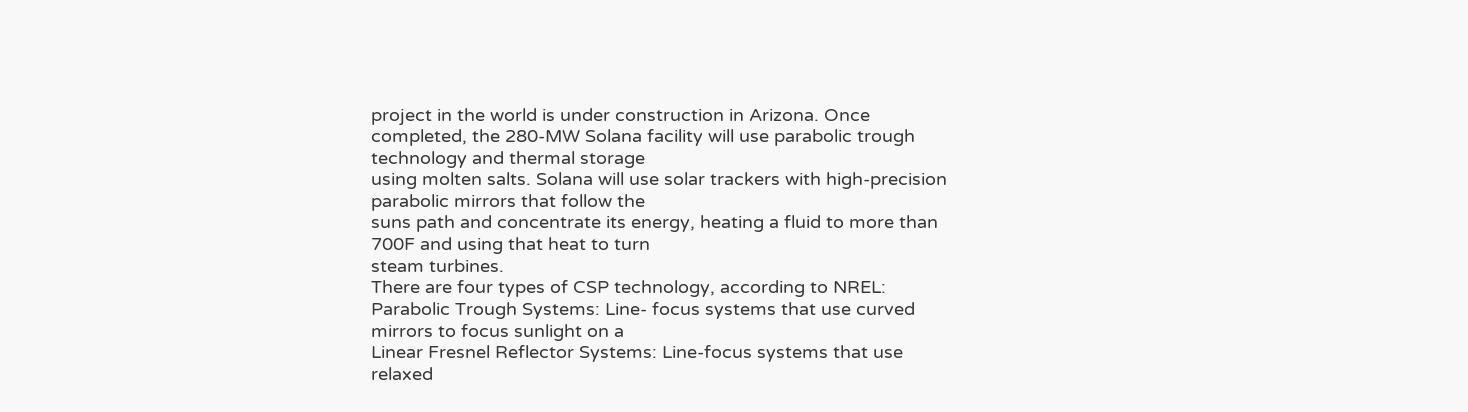project in the world is under construction in Arizona. Once
completed, the 280-MW Solana facility will use parabolic trough technology and thermal storage
using molten salts. Solana will use solar trackers with high-precision parabolic mirrors that follow the
suns path and concentrate its energy, heating a fluid to more than 700F and using that heat to turn
steam turbines.
There are four types of CSP technology, according to NREL:
Parabolic Trough Systems: Line- focus systems that use curved mirrors to focus sunlight on a
Linear Fresnel Reflector Systems: Line-focus systems that use relaxed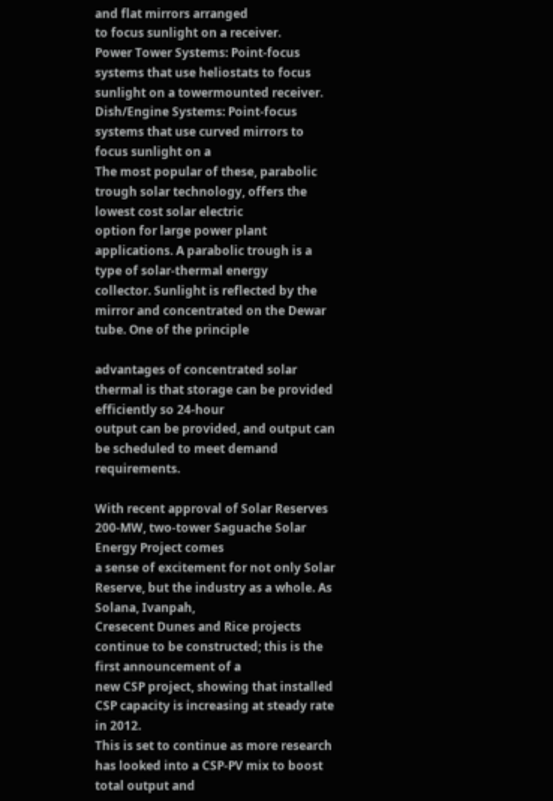and flat mirrors arranged
to focus sunlight on a receiver.
Power Tower Systems: Point-focus systems that use heliostats to focus sunlight on a towermounted receiver.
Dish/Engine Systems: Point-focus systems that use curved mirrors to focus sunlight on a
The most popular of these, parabolic trough solar technology, offers the lowest cost solar electric
option for large power plant applications. A parabolic trough is a type of solar-thermal energy
collector. Sunlight is reflected by the mirror and concentrated on the Dewar tube. One of the principle

advantages of concentrated solar thermal is that storage can be provided efficiently so 24-hour
output can be provided, and output can be scheduled to meet demand requirements.

With recent approval of Solar Reserves 200-MW, two-tower Saguache Solar Energy Project comes
a sense of excitement for not only Solar Reserve, but the industry as a whole. As Solana, Ivanpah,
Cresecent Dunes and Rice projects continue to be constructed; this is the first announcement of a
new CSP project, showing that installed CSP capacity is increasing at steady rate in 2012.
This is set to continue as more research has looked into a CSP-PV mix to boost total output and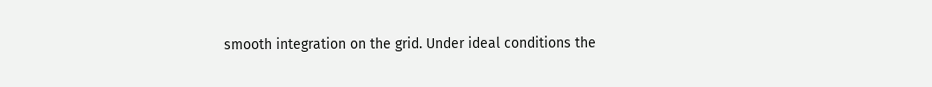smooth integration on the grid. Under ideal conditions the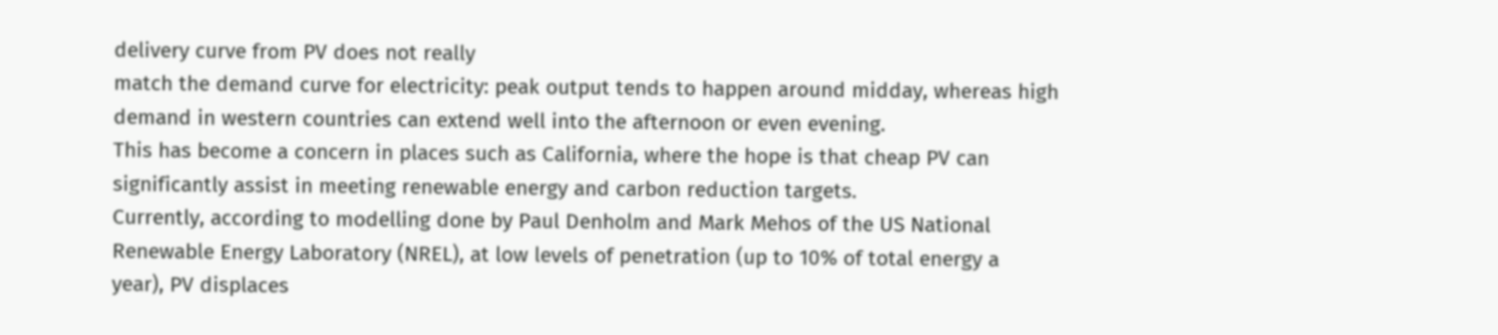delivery curve from PV does not really
match the demand curve for electricity: peak output tends to happen around midday, whereas high
demand in western countries can extend well into the afternoon or even evening.
This has become a concern in places such as California, where the hope is that cheap PV can
significantly assist in meeting renewable energy and carbon reduction targets.
Currently, according to modelling done by Paul Denholm and Mark Mehos of the US National
Renewable Energy Laboratory (NREL), at low levels of penetration (up to 10% of total energy a
year), PV displaces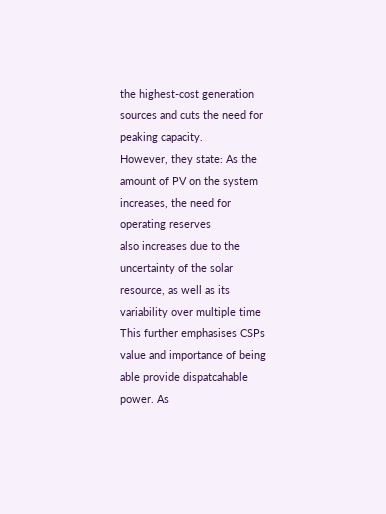the highest-cost generation sources and cuts the need for peaking capacity.
However, they state: As the amount of PV on the system increases, the need for operating reserves
also increases due to the uncertainty of the solar resource, as well as its variability over multiple time
This further emphasises CSPs value and importance of being able provide dispatcahable power. As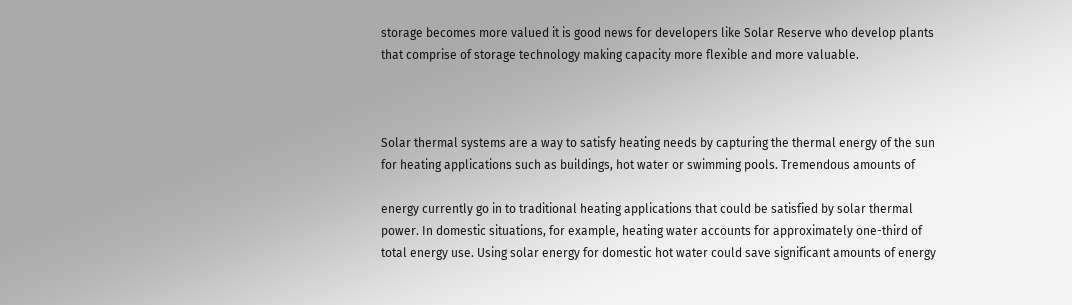storage becomes more valued it is good news for developers like Solar Reserve who develop plants
that comprise of storage technology making capacity more flexible and more valuable.



Solar thermal systems are a way to satisfy heating needs by capturing the thermal energy of the sun
for heating applications such as buildings, hot water or swimming pools. Tremendous amounts of

energy currently go in to traditional heating applications that could be satisfied by solar thermal
power. In domestic situations, for example, heating water accounts for approximately one-third of
total energy use. Using solar energy for domestic hot water could save significant amounts of energy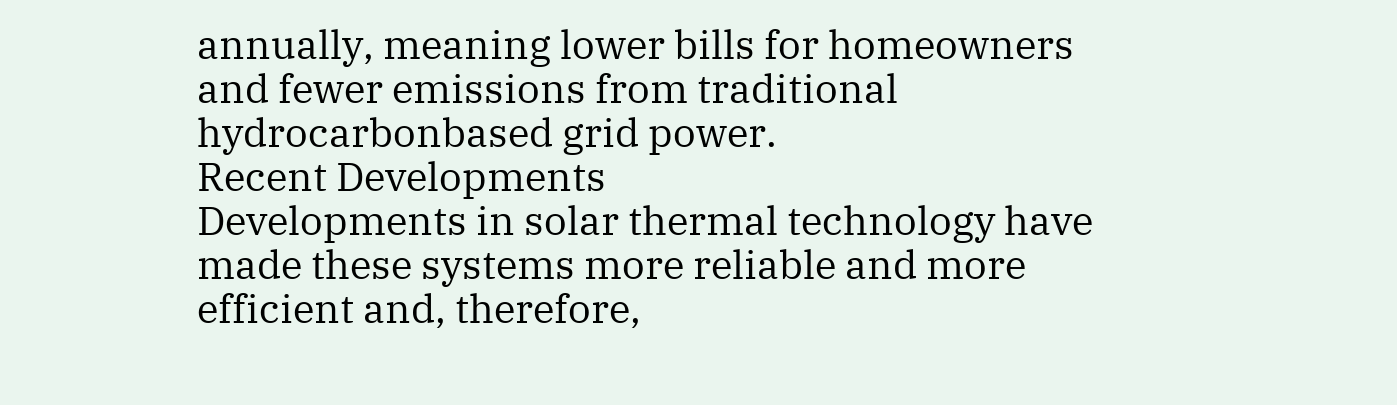annually, meaning lower bills for homeowners and fewer emissions from traditional hydrocarbonbased grid power.
Recent Developments
Developments in solar thermal technology have made these systems more reliable and more
efficient and, therefore,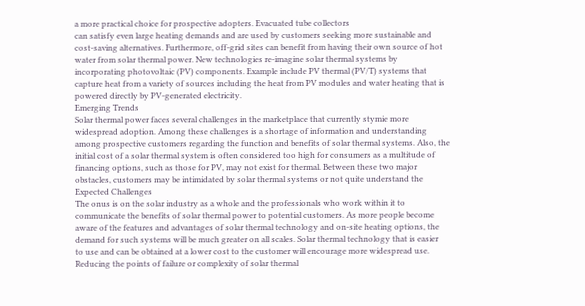a more practical choice for prospective adopters. Evacuated tube collectors
can satisfy even large heating demands and are used by customers seeking more sustainable and
cost-saving alternatives. Furthermore, off-grid sites can benefit from having their own source of hot
water from solar thermal power. New technologies re-imagine solar thermal systems by
incorporating photovoltaic (PV) components. Example include PV thermal (PV/T) systems that
capture heat from a variety of sources including the heat from PV modules and water heating that is
powered directly by PV-generated electricity.
Emerging Trends
Solar thermal power faces several challenges in the marketplace that currently stymie more
widespread adoption. Among these challenges is a shortage of information and understanding
among prospective customers regarding the function and benefits of solar thermal systems. Also, the
initial cost of a solar thermal system is often considered too high for consumers as a multitude of
financing options, such as those for PV, may not exist for thermal. Between these two major
obstacles, customers may be intimidated by solar thermal systems or not quite understand the
Expected Challenges
The onus is on the solar industry as a whole and the professionals who work within it to
communicate the benefits of solar thermal power to potential customers. As more people become
aware of the features and advantages of solar thermal technology and on-site heating options, the
demand for such systems will be much greater on all scales. Solar thermal technology that is easier
to use and can be obtained at a lower cost to the customer will encourage more widespread use.
Reducing the points of failure or complexity of solar thermal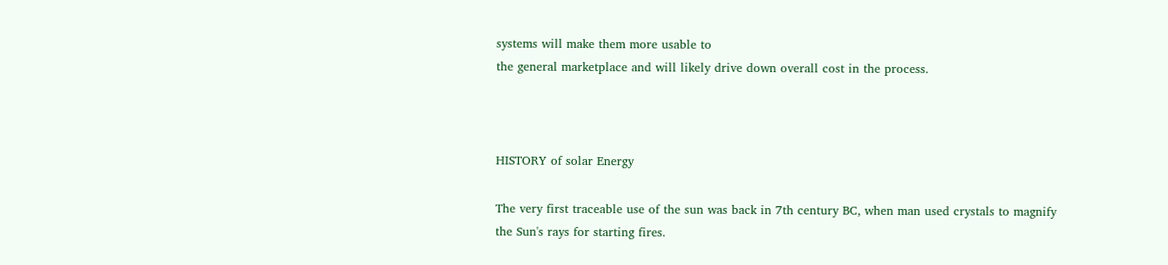systems will make them more usable to
the general marketplace and will likely drive down overall cost in the process.



HISTORY of solar Energy

The very first traceable use of the sun was back in 7th century BC, when man used crystals to magnify
the Sun's rays for starting fires.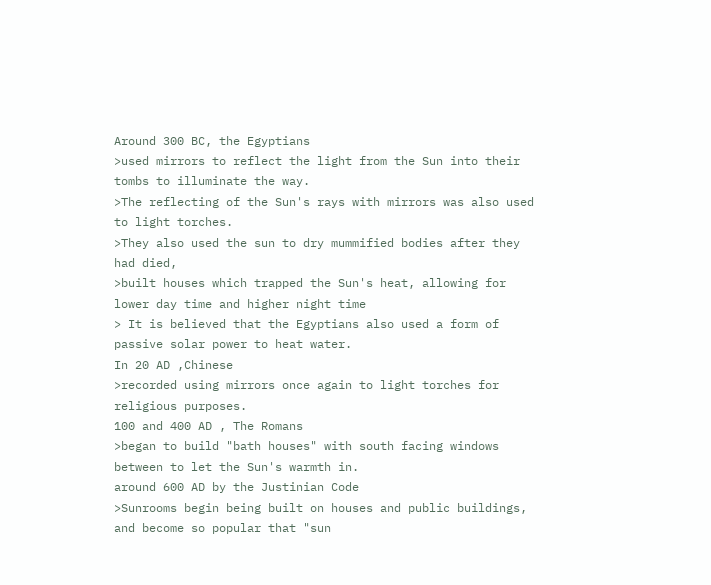Around 300 BC, the Egyptians
>used mirrors to reflect the light from the Sun into their tombs to illuminate the way.
>The reflecting of the Sun's rays with mirrors was also used to light torches.
>They also used the sun to dry mummified bodies after they had died,
>built houses which trapped the Sun's heat, allowing for lower day time and higher night time
> It is believed that the Egyptians also used a form of passive solar power to heat water.
In 20 AD ,Chinese
>recorded using mirrors once again to light torches for religious purposes.
100 and 400 AD , The Romans
>began to build "bath houses" with south facing windows between to let the Sun's warmth in.
around 600 AD by the Justinian Code
>Sunrooms begin being built on houses and public buildings, and become so popular that "sun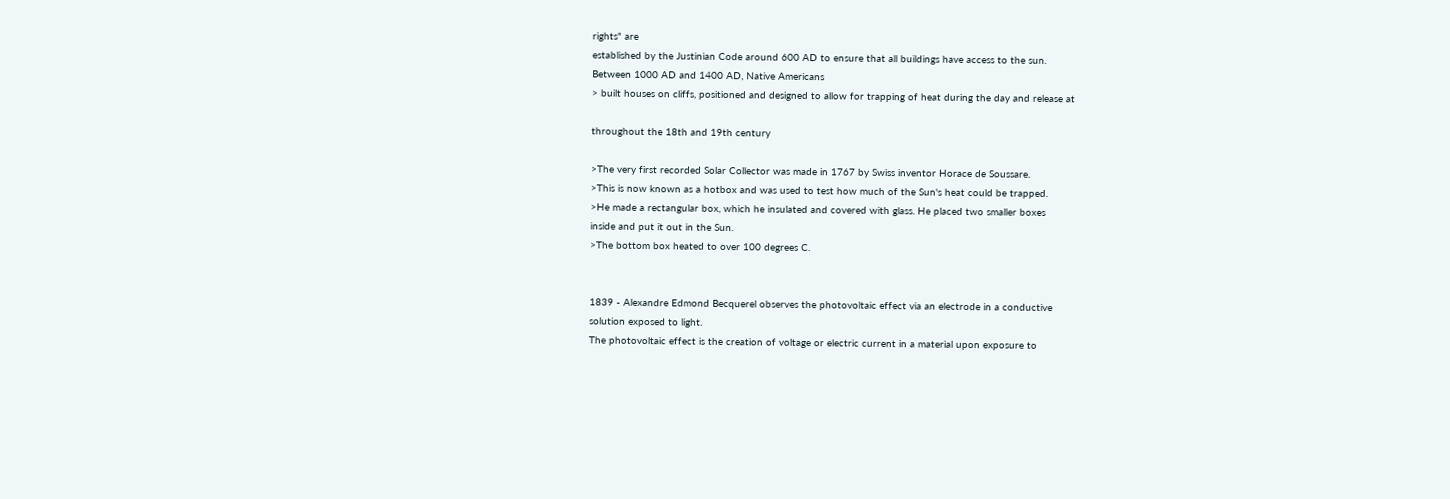rights" are
established by the Justinian Code around 600 AD to ensure that all buildings have access to the sun.
Between 1000 AD and 1400 AD, Native Americans
> built houses on cliffs, positioned and designed to allow for trapping of heat during the day and release at

throughout the 18th and 19th century

>The very first recorded Solar Collector was made in 1767 by Swiss inventor Horace de Soussare.
>This is now known as a hotbox and was used to test how much of the Sun's heat could be trapped.
>He made a rectangular box, which he insulated and covered with glass. He placed two smaller boxes
inside and put it out in the Sun.
>The bottom box heated to over 100 degrees C.


1839 - Alexandre Edmond Becquerel observes the photovoltaic effect via an electrode in a conductive
solution exposed to light.
The photovoltaic effect is the creation of voltage or electric current in a material upon exposure to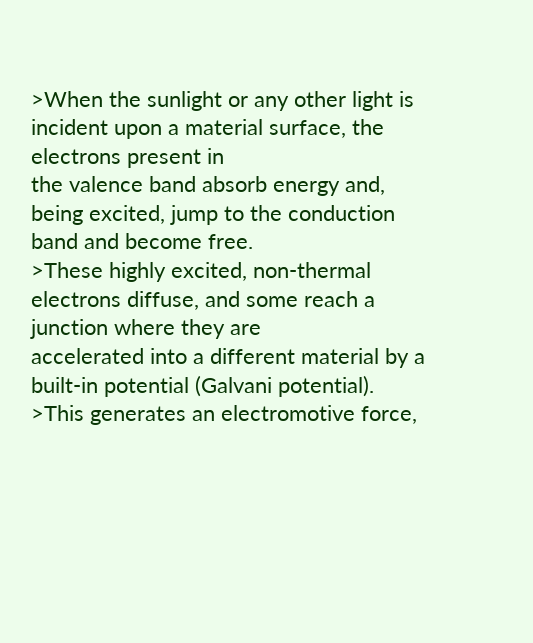>When the sunlight or any other light is incident upon a material surface, the electrons present in
the valence band absorb energy and, being excited, jump to the conduction band and become free.
>These highly excited, non-thermal electrons diffuse, and some reach a junction where they are
accelerated into a different material by a built-in potential (Galvani potential).
>This generates an electromotive force,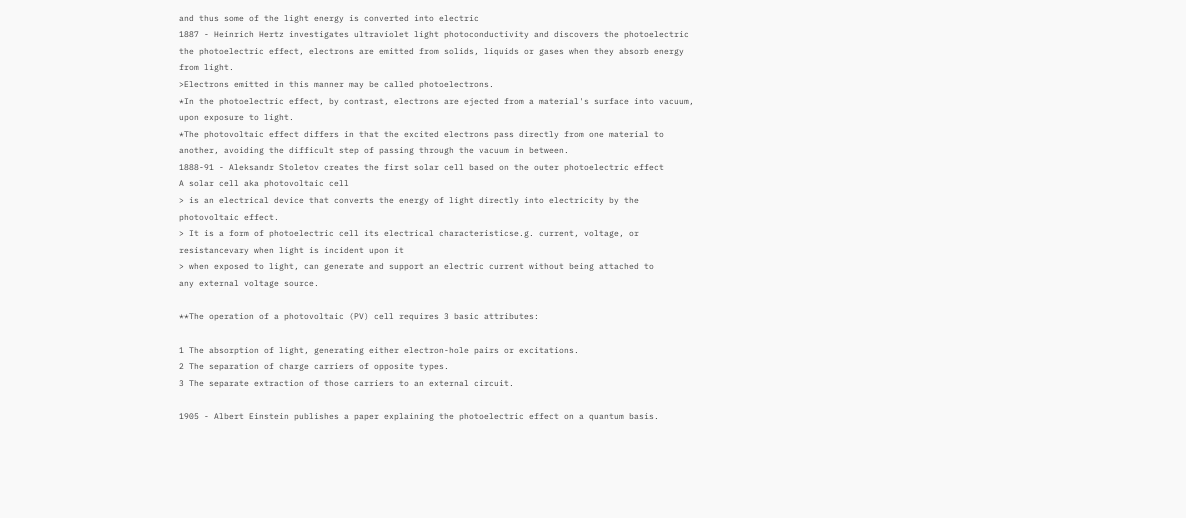and thus some of the light energy is converted into electric
1887 - Heinrich Hertz investigates ultraviolet light photoconductivity and discovers the photoelectric
the photoelectric effect, electrons are emitted from solids, liquids or gases when they absorb energy
from light.
>Electrons emitted in this manner may be called photoelectrons.
*In the photoelectric effect, by contrast, electrons are ejected from a material's surface into vacuum,
upon exposure to light.
*The photovoltaic effect differs in that the excited electrons pass directly from one material to
another, avoiding the difficult step of passing through the vacuum in between.
1888-91 - Aleksandr Stoletov creates the first solar cell based on the outer photoelectric effect
A solar cell aka photovoltaic cell
> is an electrical device that converts the energy of light directly into electricity by the
photovoltaic effect.
> It is a form of photoelectric cell its electrical characteristicse.g. current, voltage, or
resistancevary when light is incident upon it
> when exposed to light, can generate and support an electric current without being attached to
any external voltage source.

**The operation of a photovoltaic (PV) cell requires 3 basic attributes:

1 The absorption of light, generating either electron-hole pairs or excitations.
2 The separation of charge carriers of opposite types.
3 The separate extraction of those carriers to an external circuit.

1905 - Albert Einstein publishes a paper explaining the photoelectric effect on a quantum basis.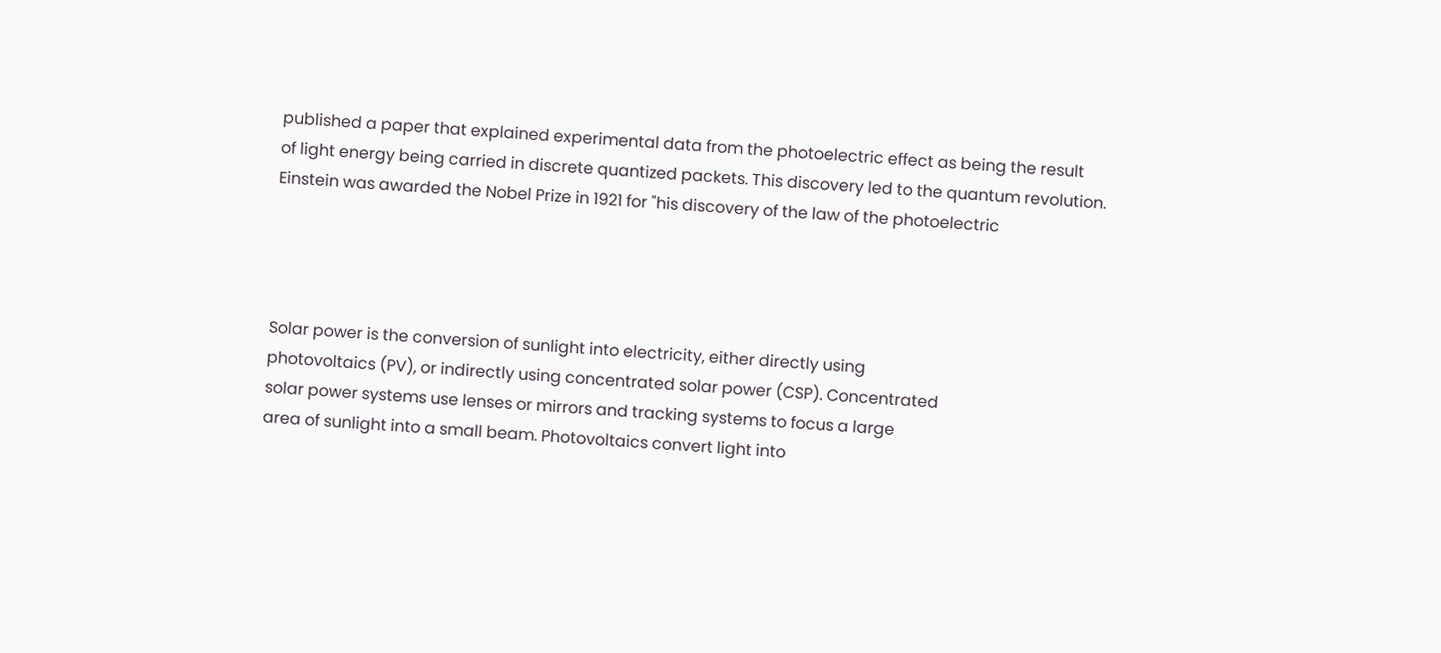published a paper that explained experimental data from the photoelectric effect as being the result
of light energy being carried in discrete quantized packets. This discovery led to the quantum revolution.
Einstein was awarded the Nobel Prize in 1921 for "his discovery of the law of the photoelectric




Solar power is the conversion of sunlight into electricity, either directly using
photovoltaics (PV), or indirectly using concentrated solar power (CSP). Concentrated
solar power systems use lenses or mirrors and tracking systems to focus a large
area of sunlight into a small beam. Photovoltaics convert light into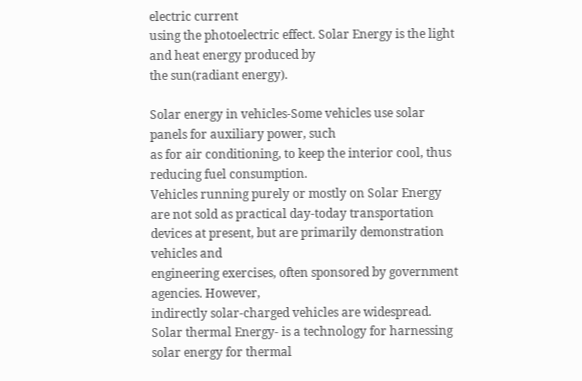electric current
using the photoelectric effect. Solar Energy is the light and heat energy produced by
the sun(radiant energy).

Solar energy in vehicles-Some vehicles use solar panels for auxiliary power, such
as for air conditioning, to keep the interior cool, thus reducing fuel consumption.
Vehicles running purely or mostly on Solar Energy are not sold as practical day-today transportation devices at present, but are primarily demonstration vehicles and
engineering exercises, often sponsored by government agencies. However,
indirectly solar-charged vehicles are widespread.
Solar thermal Energy- is a technology for harnessing solar energy for thermal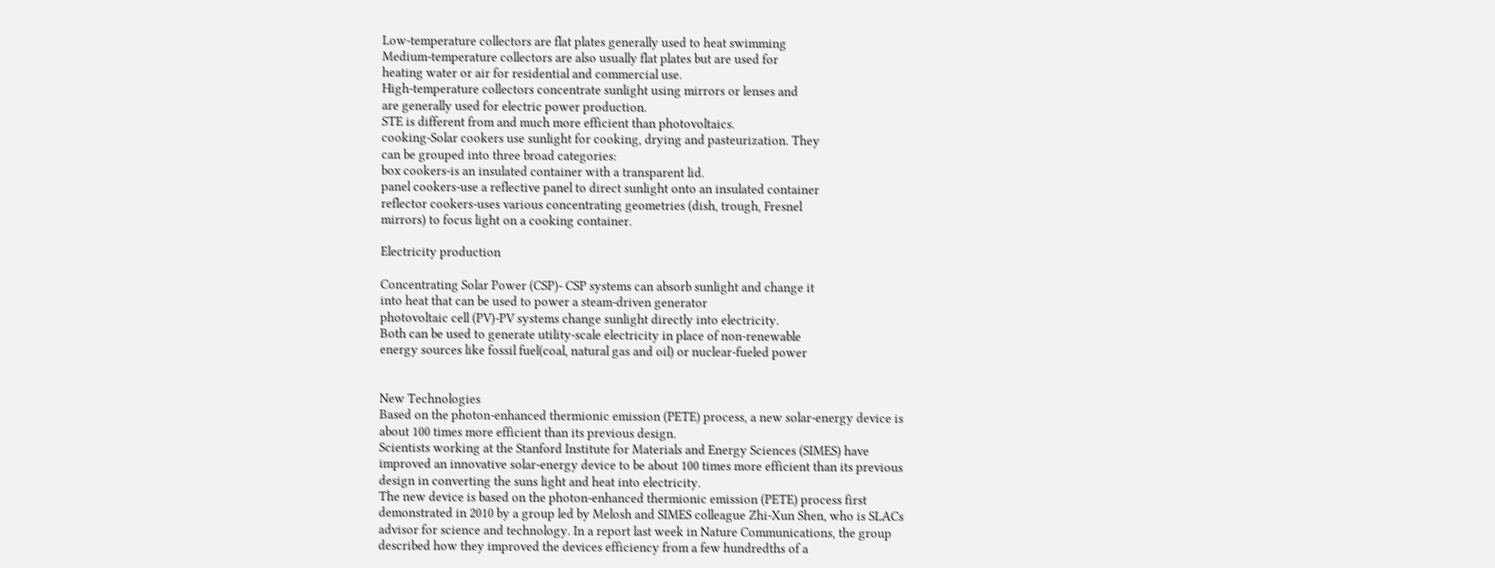Low-temperature collectors are flat plates generally used to heat swimming
Medium-temperature collectors are also usually flat plates but are used for
heating water or air for residential and commercial use.
High-temperature collectors concentrate sunlight using mirrors or lenses and
are generally used for electric power production.
STE is different from and much more efficient than photovoltaics.
cooking-Solar cookers use sunlight for cooking, drying and pasteurization. They
can be grouped into three broad categories:
box cookers-is an insulated container with a transparent lid.
panel cookers-use a reflective panel to direct sunlight onto an insulated container
reflector cookers-uses various concentrating geometries (dish, trough, Fresnel
mirrors) to focus light on a cooking container.

Electricity production

Concentrating Solar Power (CSP)- CSP systems can absorb sunlight and change it
into heat that can be used to power a steam-driven generator
photovoltaic cell (PV)-PV systems change sunlight directly into electricity.
Both can be used to generate utility-scale electricity in place of non-renewable
energy sources like fossil fuel(coal, natural gas and oil) or nuclear-fueled power


New Technologies
Based on the photon-enhanced thermionic emission (PETE) process, a new solar-energy device is
about 100 times more efficient than its previous design.
Scientists working at the Stanford Institute for Materials and Energy Sciences (SIMES) have
improved an innovative solar-energy device to be about 100 times more efficient than its previous
design in converting the suns light and heat into electricity.
The new device is based on the photon-enhanced thermionic emission (PETE) process first
demonstrated in 2010 by a group led by Melosh and SIMES colleague Zhi-Xun Shen, who is SLACs
advisor for science and technology. In a report last week in Nature Communications, the group
described how they improved the devices efficiency from a few hundredths of a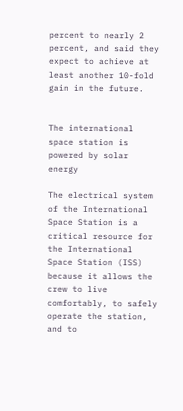percent to nearly 2
percent, and said they expect to achieve at least another 10-fold gain in the future.


The international space station is powered by solar energy

The electrical system of the International Space Station is a critical resource for the International
Space Station (ISS) because it allows the crew to live comfortably, to safely operate the station, and to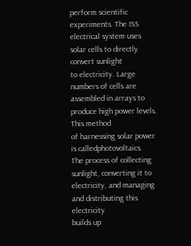perform scientific experiments. The ISS electrical system uses solar cells to directly convert sunlight
to electricity. Large numbers of cells are assembled in arrays to produce high power levels. This method
of harnessing solar power is calledphotovoltaics.
The process of collecting sunlight, converting it to electricity, and managing and distributing this electricity
builds up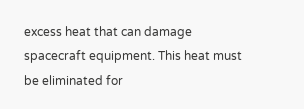excess heat that can damage spacecraft equipment. This heat must be eliminated for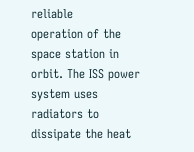reliable
operation of the space station in orbit. The ISS power system uses radiators to dissipate the heat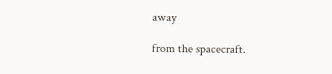away

from the spacecraft.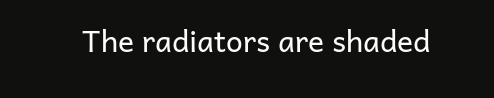The radiators are shaded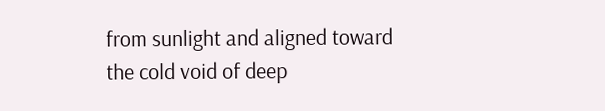from sunlight and aligned toward the cold void of deep